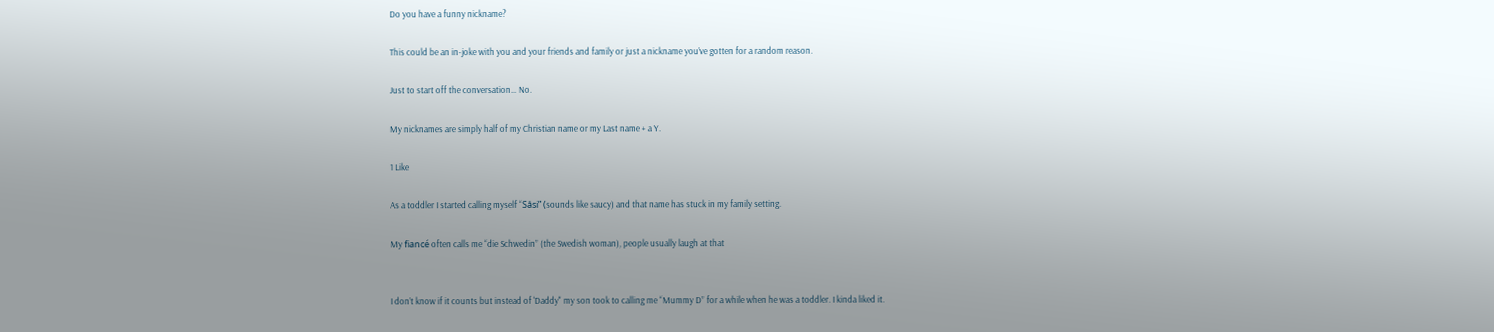Do you have a funny nickname?

This could be an in-joke with you and your friends and family or just a nickname you’ve gotten for a random reason.

Just to start off the conversation… No.

My nicknames are simply half of my Christian name or my Last name + a Y.

1 Like

As a toddler I started calling myself “Såsi” (sounds like saucy) and that name has stuck in my family setting.

My fiancé often calls me “die Schwedin” (the Swedish woman), people usually laugh at that


I don’t know if it counts but instead of 'Daddy" my son took to calling me “Mummy D” for a while when he was a toddler. I kinda liked it.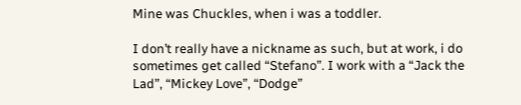Mine was Chuckles, when i was a toddler.

I don’t really have a nickname as such, but at work, i do sometimes get called “Stefano”. I work with a “Jack the Lad”, “Mickey Love”, “Dodge”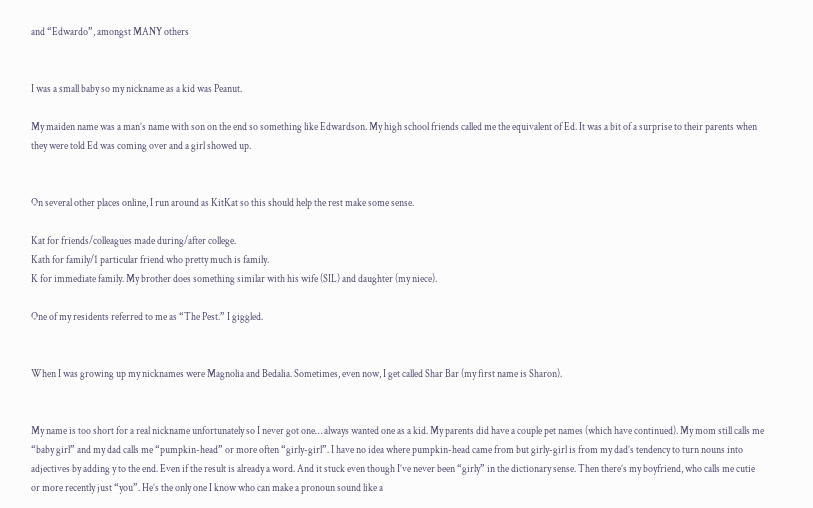and “Edwardo”, amongst MANY others


I was a small baby so my nickname as a kid was Peanut.

My maiden name was a man’s name with son on the end so something like Edwardson. My high school friends called me the equivalent of Ed. It was a bit of a surprise to their parents when they were told Ed was coming over and a girl showed up.


On several other places online, I run around as KitKat so this should help the rest make some sense.

Kat for friends/colleagues made during/after college.
Kath for family/1 particular friend who pretty much is family.
K for immediate family. My brother does something similar with his wife (SIL) and daughter (my niece).

One of my residents referred to me as “The Pest.” I giggled.


When I was growing up my nicknames were Magnolia and Bedalia. Sometimes, even now, I get called Shar Bar (my first name is Sharon).


My name is too short for a real nickname unfortunately so I never got one… always wanted one as a kid. My parents did have a couple pet names (which have continued). My mom still calls me “baby girl” and my dad calls me “pumpkin-head” or more often “girly-girl”. I have no idea where pumpkin-head came from but girly-girl is from my dad’s tendency to turn nouns into adjectives by adding y to the end. Even if the result is already a word. And it stuck even though I’ve never been “girly” in the dictionary sense. Then there’s my boyfriend, who calls me cutie or more recently just “you”. He’s the only one I know who can make a pronoun sound like a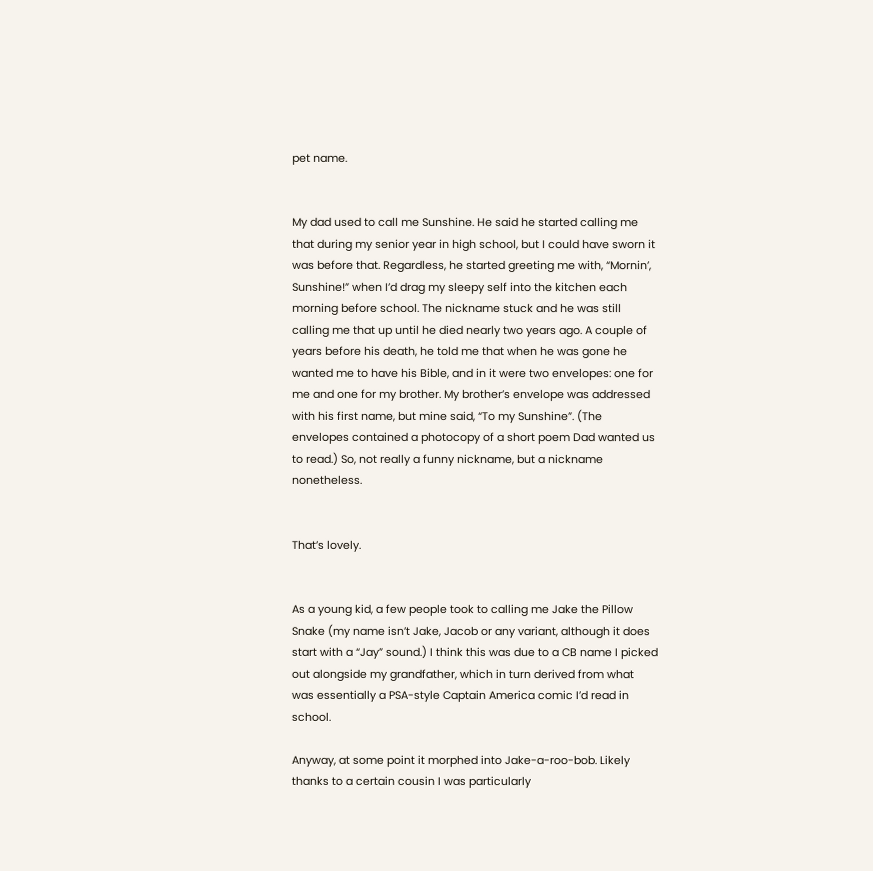pet name.


My dad used to call me Sunshine. He said he started calling me that during my senior year in high school, but I could have sworn it was before that. Regardless, he started greeting me with, “Mornin’, Sunshine!” when I’d drag my sleepy self into the kitchen each morning before school. The nickname stuck and he was still calling me that up until he died nearly two years ago. A couple of years before his death, he told me that when he was gone he wanted me to have his Bible, and in it were two envelopes: one for me and one for my brother. My brother’s envelope was addressed with his first name, but mine said, “To my Sunshine”. (The envelopes contained a photocopy of a short poem Dad wanted us to read.) So, not really a funny nickname, but a nickname nonetheless.


That’s lovely.


As a young kid, a few people took to calling me Jake the Pillow Snake (my name isn’t Jake, Jacob or any variant, although it does start with a “Jay” sound.) I think this was due to a CB name I picked out alongside my grandfather, which in turn derived from what was essentially a PSA-style Captain America comic I’d read in school.

Anyway, at some point it morphed into Jake-a-roo-bob. Likely thanks to a certain cousin I was particularly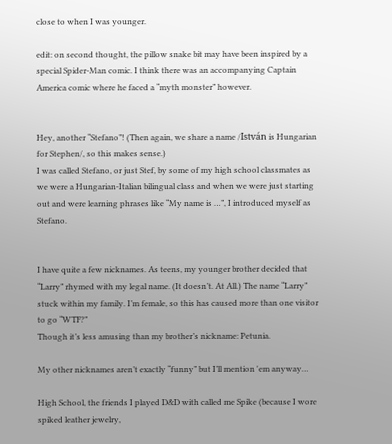close to when I was younger.

edit: on second thought, the pillow snake bit may have been inspired by a special Spider-Man comic. I think there was an accompanying Captain America comic where he faced a “myth monster” however.


Hey, another “Stefano”! (Then again, we share a name /István is Hungarian for Stephen/, so this makes sense.)
I was called Stefano, or just Stef, by some of my high school classmates as we were a Hungarian-Italian bilingual class and when we were just starting out and were learning phrases like “My name is …”, I introduced myself as Stefano.


I have quite a few nicknames. As teens, my younger brother decided that “Larry” rhymed with my legal name. (It doesn’t. At All.) The name “Larry” stuck within my family. I’m female, so this has caused more than one visitor to go “WTF?”
Though it’s less amusing than my brother’s nickname: Petunia.

My other nicknames aren’t exactly “funny” but I’ll mention 'em anyway…

High School, the friends I played D&D with called me Spike (because I wore spiked leather jewelry,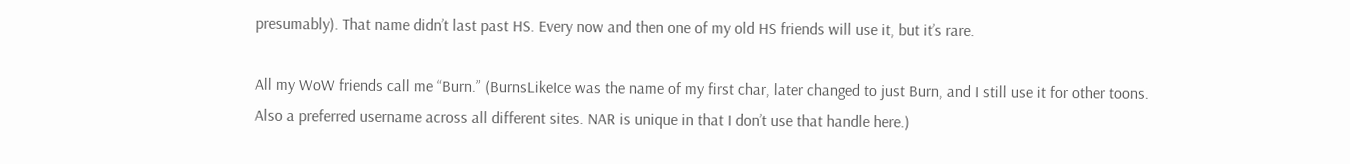presumably). That name didn’t last past HS. Every now and then one of my old HS friends will use it, but it’s rare.

All my WoW friends call me “Burn.” (BurnsLikeIce was the name of my first char, later changed to just Burn, and I still use it for other toons. Also a preferred username across all different sites. NAR is unique in that I don’t use that handle here.)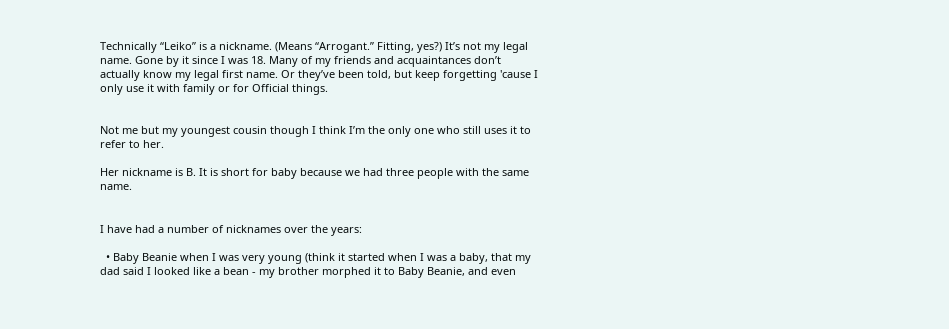Technically “Leiko” is a nickname. (Means “Arrogant.” Fitting, yes?) It’s not my legal name. Gone by it since I was 18. Many of my friends and acquaintances don’t actually know my legal first name. Or they’ve been told, but keep forgetting 'cause I only use it with family or for Official things.


Not me but my youngest cousin though I think I’m the only one who still uses it to refer to her.

Her nickname is B. It is short for baby because we had three people with the same name.


I have had a number of nicknames over the years:

  • Baby Beanie when I was very young (think it started when I was a baby, that my dad said I looked like a bean - my brother morphed it to Baby Beanie, and even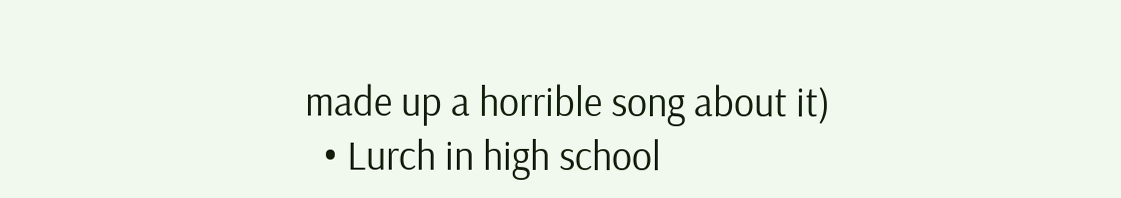made up a horrible song about it)
  • Lurch in high school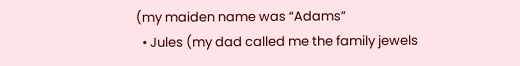(my maiden name was “Adams”
  • Jules (my dad called me the family jewels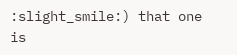:slight_smile:) that one is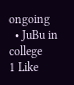ongoing
  • JuBu in college
1 Like